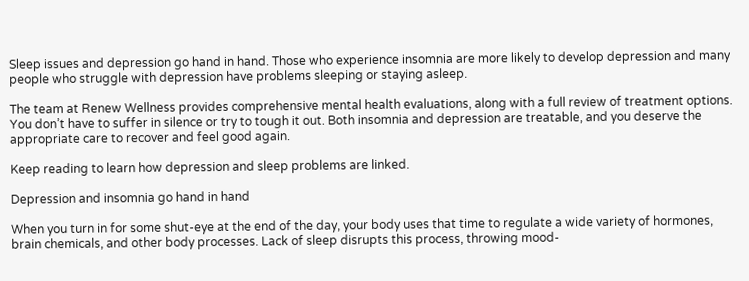Sleep issues and depression go hand in hand. Those who experience insomnia are more likely to develop depression and many people who struggle with depression have problems sleeping or staying asleep.

The team at Renew Wellness provides comprehensive mental health evaluations, along with a full review of treatment options. You don’t have to suffer in silence or try to tough it out. Both insomnia and depression are treatable, and you deserve the appropriate care to recover and feel good again.

Keep reading to learn how depression and sleep problems are linked.

Depression and insomnia go hand in hand

When you turn in for some shut-eye at the end of the day, your body uses that time to regulate a wide variety of hormones, brain chemicals, and other body processes. Lack of sleep disrupts this process, throwing mood-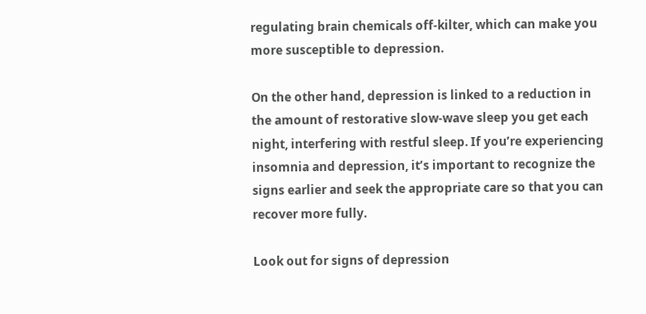regulating brain chemicals off-kilter, which can make you more susceptible to depression.

On the other hand, depression is linked to a reduction in the amount of restorative slow-wave sleep you get each night, interfering with restful sleep. If you’re experiencing insomnia and depression, it’s important to recognize the signs earlier and seek the appropriate care so that you can recover more fully.

Look out for signs of depression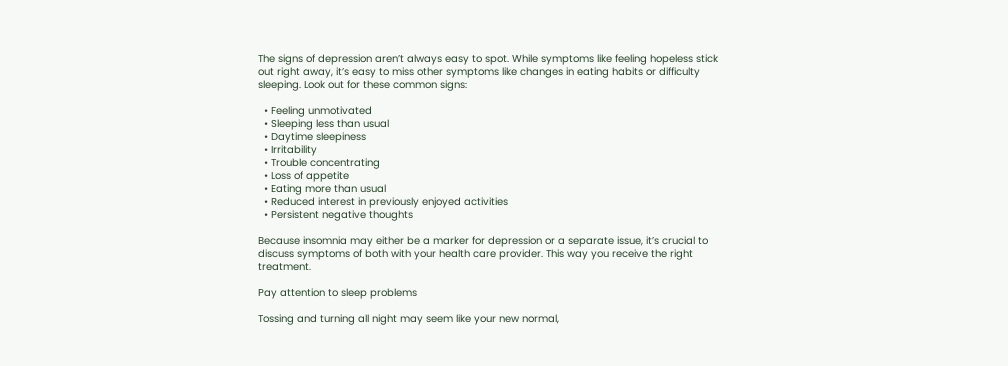The signs of depression aren’t always easy to spot. While symptoms like feeling hopeless stick out right away, it’s easy to miss other symptoms like changes in eating habits or difficulty sleeping. Look out for these common signs:

  • Feeling unmotivated
  • Sleeping less than usual
  • Daytime sleepiness
  • Irritability
  • Trouble concentrating
  • Loss of appetite
  • Eating more than usual
  • Reduced interest in previously enjoyed activities
  • Persistent negative thoughts

Because insomnia may either be a marker for depression or a separate issue, it’s crucial to discuss symptoms of both with your health care provider. This way you receive the right treatment.

Pay attention to sleep problems

Tossing and turning all night may seem like your new normal,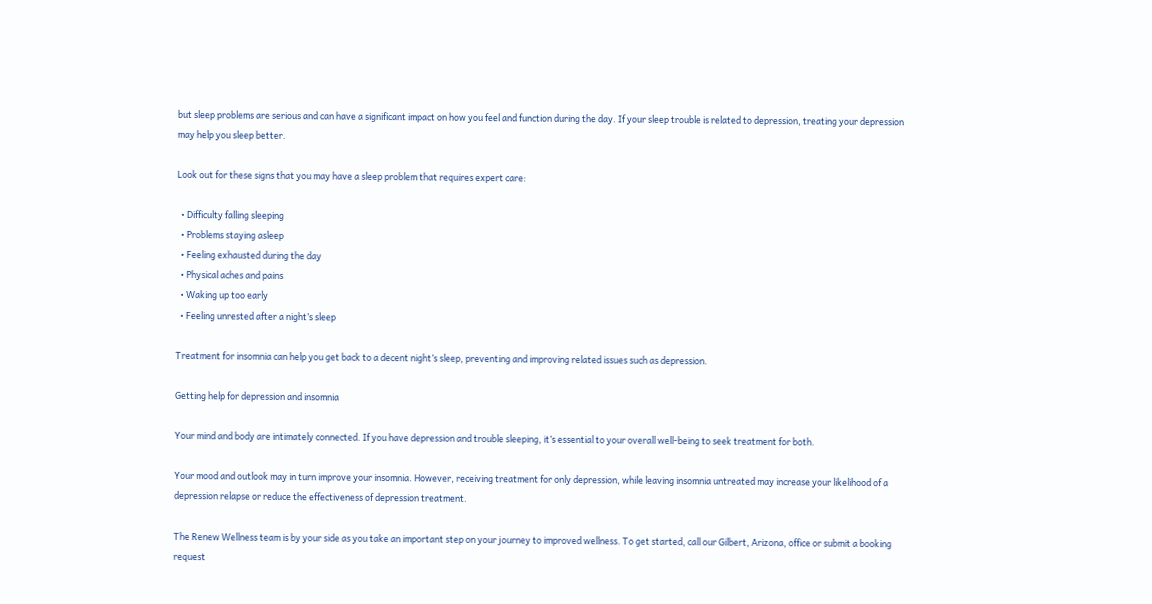but sleep problems are serious and can have a significant impact on how you feel and function during the day. If your sleep trouble is related to depression, treating your depression may help you sleep better.

Look out for these signs that you may have a sleep problem that requires expert care:

  • Difficulty falling sleeping
  • Problems staying asleep
  • Feeling exhausted during the day
  • Physical aches and pains
  • Waking up too early
  • Feeling unrested after a night’s sleep

Treatment for insomnia can help you get back to a decent night’s sleep, preventing and improving related issues such as depression.

Getting help for depression and insomnia

Your mind and body are intimately connected. If you have depression and trouble sleeping, it’s essential to your overall well-being to seek treatment for both.

Your mood and outlook may in turn improve your insomnia. However, receiving treatment for only depression, while leaving insomnia untreated may increase your likelihood of a depression relapse or reduce the effectiveness of depression treatment.

The Renew Wellness team is by your side as you take an important step on your journey to improved wellness. To get started, call our Gilbert, Arizona, office or submit a booking request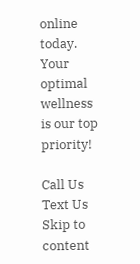online today. Your optimal wellness is our top priority!

Call Us Text Us
Skip to content